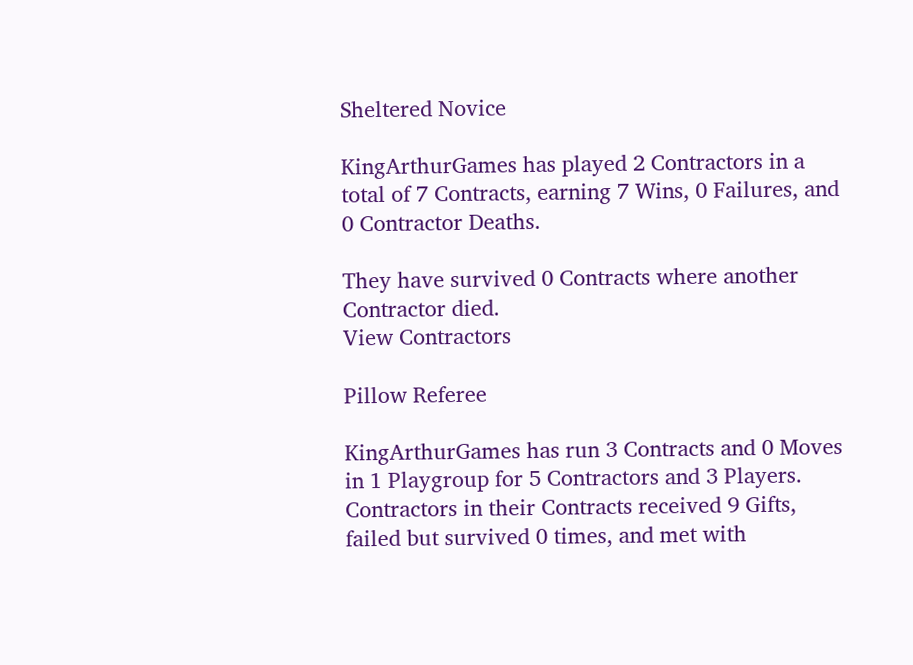Sheltered Novice

KingArthurGames has played 2 Contractors in a total of 7 Contracts, earning 7 Wins, 0 Failures, and 0 Contractor Deaths.

They have survived 0 Contracts where another Contractor died.
View Contractors

Pillow Referee

KingArthurGames has run 3 Contracts and 0 Moves in 1 Playgroup for 5 Contractors and 3 Players. Contractors in their Contracts received 9 Gifts, failed but survived 0 times, and met with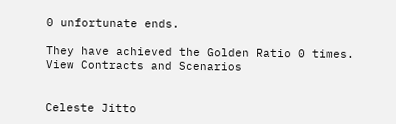0 unfortunate ends.

They have achieved the Golden Ratio 0 times.
View Contracts and Scenarios


Celeste Jitto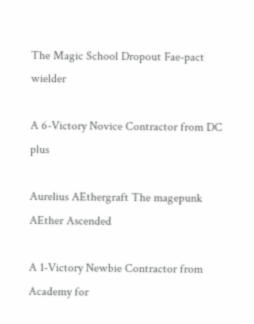The Magic School Dropout Fae-pact wielder

A 6-Victory Novice Contractor from DC plus

Aurelius AEthergraft The magepunk AEther Ascended

A 1-Victory Newbie Contractor from Academy for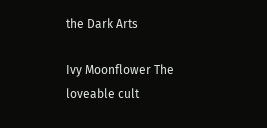the Dark Arts

Ivy Moonflower The loveable cult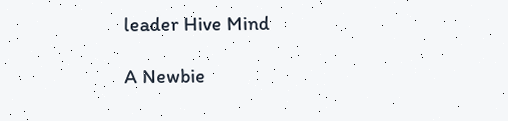leader Hive Mind

A Newbie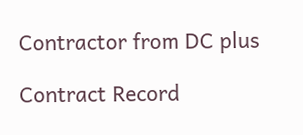Contractor from DC plus

Contract Record